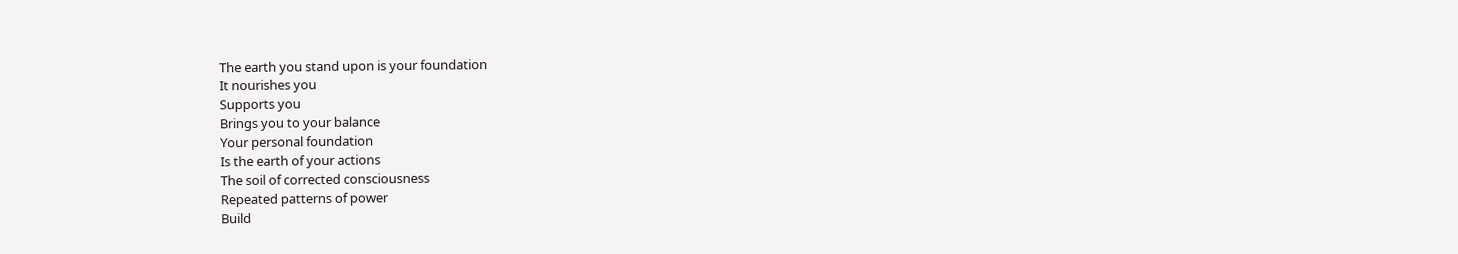The earth you stand upon is your foundation
It nourishes you
Supports you
Brings you to your balance
Your personal foundation
Is the earth of your actions
The soil of corrected consciousness
Repeated patterns of power
Build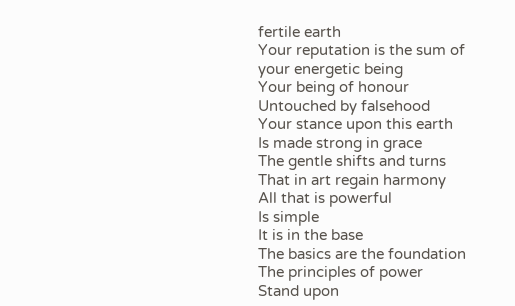fertile earth
Your reputation is the sum of your energetic being
Your being of honour
Untouched by falsehood
Your stance upon this earth
Is made strong in grace
The gentle shifts and turns
That in art regain harmony
All that is powerful
Is simple
It is in the base
The basics are the foundation
The principles of power
Stand upon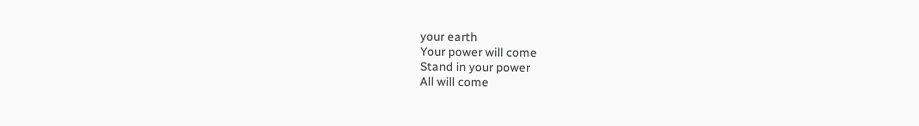your earth
Your power will come
Stand in your power
All will come